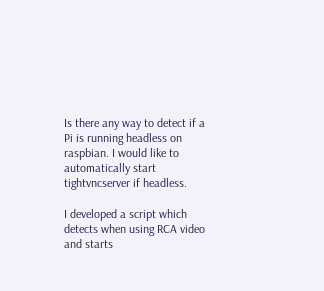Is there any way to detect if a Pi is running headless on raspbian. I would like to automatically start tightvncserver if headless.

I developed a script which detects when using RCA video and starts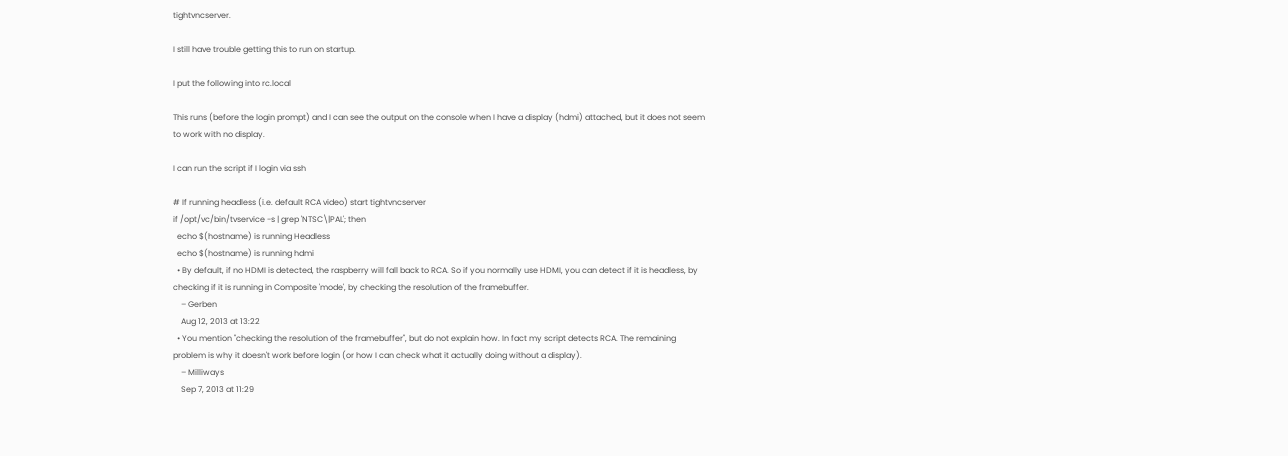tightvncserver.

I still have trouble getting this to run on startup.

I put the following into rc.local

This runs (before the login prompt) and I can see the output on the console when I have a display (hdmi) attached, but it does not seem to work with no display.

I can run the script if I login via ssh

# If running headless (i.e. default RCA video) start tightvncserver
if /opt/vc/bin/tvservice -s | grep 'NTSC\|PAL'; then
  echo $(hostname) is running Headless
  echo $(hostname) is running hdmi
  • By default, if no HDMI is detected, the raspberry will fall back to RCA. So if you normally use HDMI, you can detect if it is headless, by checking if it is running in Composite 'mode', by checking the resolution of the framebuffer.
    – Gerben
    Aug 12, 2013 at 13:22
  • You mention "checking the resolution of the framebuffer", but do not explain how. In fact my script detects RCA. The remaining problem is why it doesn't work before login (or how I can check what it actually doing without a display).
    – Milliways
    Sep 7, 2013 at 11:29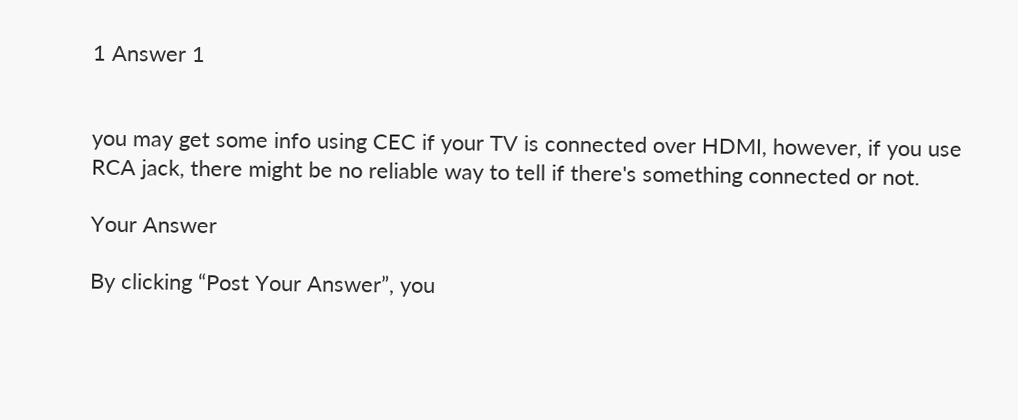1 Answer 1


you may get some info using CEC if your TV is connected over HDMI, however, if you use RCA jack, there might be no reliable way to tell if there's something connected or not.

Your Answer

By clicking “Post Your Answer”, you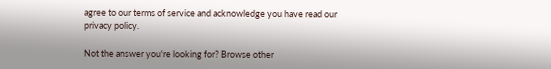agree to our terms of service and acknowledge you have read our privacy policy.

Not the answer you're looking for? Browse other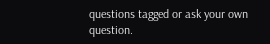questions tagged or ask your own question.